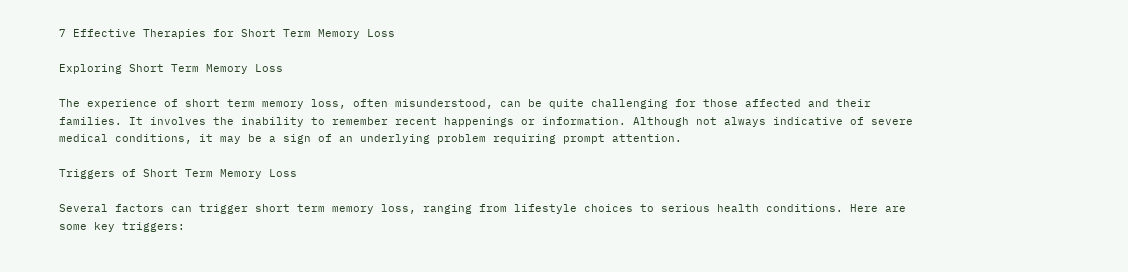7 Effective Therapies for Short Term Memory Loss

Exploring Short Term Memory Loss

The experience of short term memory loss, often misunderstood, can be quite challenging for those affected and their families. It involves the inability to remember recent happenings or information. Although not always indicative of severe medical conditions, it may be a sign of an underlying problem requiring prompt attention.

Triggers of Short Term Memory Loss

Several factors can trigger short term memory loss, ranging from lifestyle choices to serious health conditions. Here are some key triggers: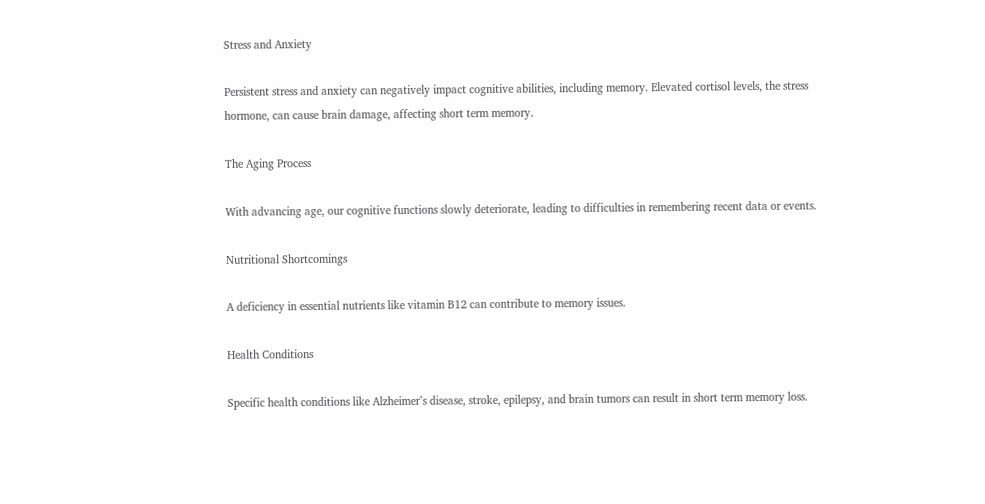Stress and Anxiety

Persistent stress and anxiety can negatively impact cognitive abilities, including memory. Elevated cortisol levels, the stress hormone, can cause brain damage, affecting short term memory.

The Aging Process

With advancing age, our cognitive functions slowly deteriorate, leading to difficulties in remembering recent data or events.

Nutritional Shortcomings

A deficiency in essential nutrients like vitamin B12 can contribute to memory issues.

Health Conditions

Specific health conditions like Alzheimer’s disease, stroke, epilepsy, and brain tumors can result in short term memory loss.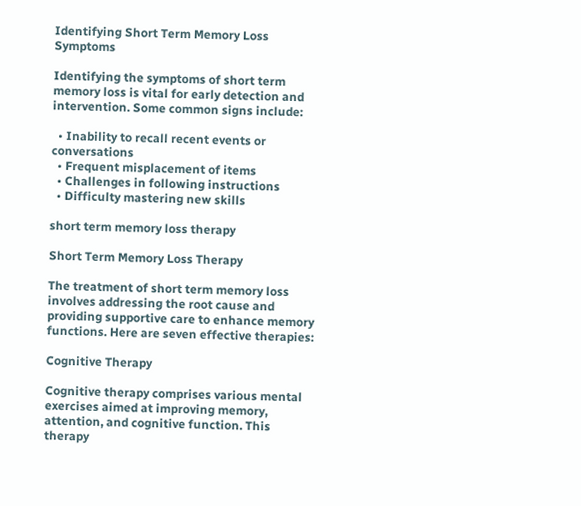Identifying Short Term Memory Loss Symptoms

Identifying the symptoms of short term memory loss is vital for early detection and intervention. Some common signs include:

  • Inability to recall recent events or conversations
  • Frequent misplacement of items
  • Challenges in following instructions
  • Difficulty mastering new skills

short term memory loss therapy

Short Term Memory Loss Therapy

The treatment of short term memory loss involves addressing the root cause and providing supportive care to enhance memory functions. Here are seven effective therapies:

Cognitive Therapy

Cognitive therapy comprises various mental exercises aimed at improving memory, attention, and cognitive function. This therapy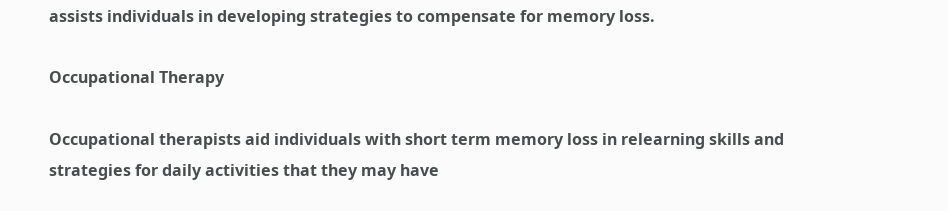assists individuals in developing strategies to compensate for memory loss.

Occupational Therapy

Occupational therapists aid individuals with short term memory loss in relearning skills and strategies for daily activities that they may have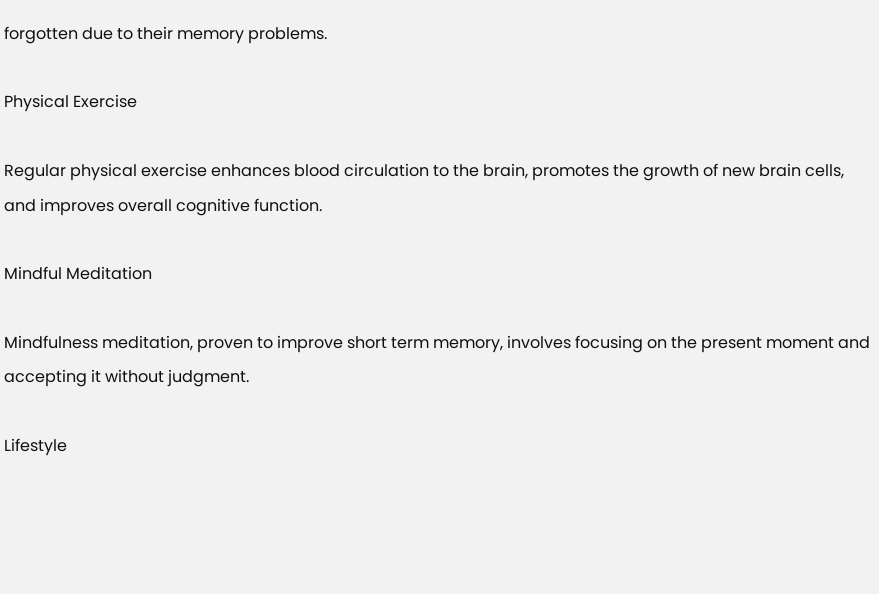forgotten due to their memory problems.

Physical Exercise

Regular physical exercise enhances blood circulation to the brain, promotes the growth of new brain cells, and improves overall cognitive function.

Mindful Meditation

Mindfulness meditation, proven to improve short term memory, involves focusing on the present moment and accepting it without judgment.

Lifestyle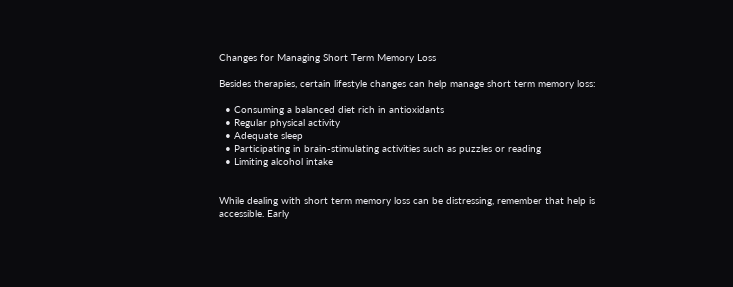Changes for Managing Short Term Memory Loss

Besides therapies, certain lifestyle changes can help manage short term memory loss:

  • Consuming a balanced diet rich in antioxidants
  • Regular physical activity
  • Adequate sleep
  • Participating in brain-stimulating activities such as puzzles or reading
  • Limiting alcohol intake


While dealing with short term memory loss can be distressing, remember that help is accessible. Early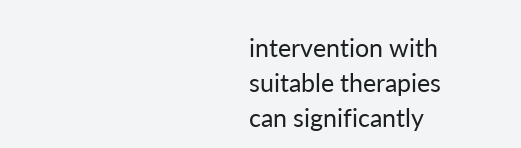intervention with suitable therapies can significantly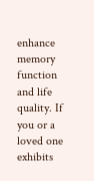enhance memory function and life quality. If you or a loved one exhibits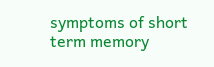symptoms of short term memory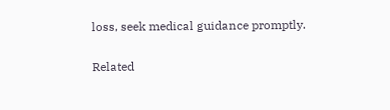loss, seek medical guidance promptly.

Related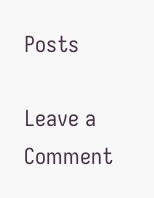Posts

Leave a Comment